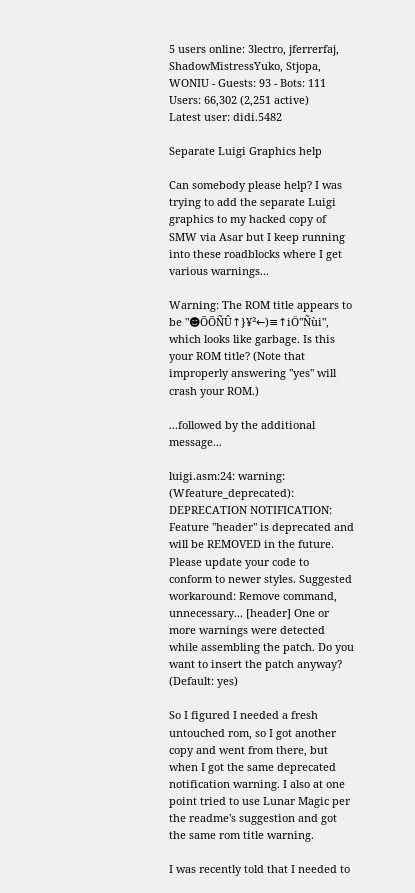5 users online: 3lectro, jferrerfaj, ShadowMistressYuko, Stjopa, WONIU - Guests: 93 - Bots: 111
Users: 66,302 (2,251 active)
Latest user: didi.5482

Separate Luigi Graphics help

Can somebody please help? I was trying to add the separate Luigi graphics to my hacked copy of SMW via Asar but I keep running into these roadblocks where I get various warnings...

Warning: The ROM title appears to be "☻ŌŌÑÛ↑}¥²←)≡↑iÖ"Ñùi", which looks like garbage. Is this your ROM title? (Note that improperly answering "yes" will crash your ROM.)

...followed by the additional message...

luigi.asm:24: warning: (Wfeature_deprecated): DEPRECATION NOTIFICATION: Feature "header" is deprecated and will be REMOVED in the future. Please update your code to conform to newer styles. Suggested workaround: Remove command, unnecessary... [header] One or more warnings were detected while assembling the patch. Do you want to insert the patch anyway? (Default: yes)

So I figured I needed a fresh untouched rom, so I got another copy and went from there, but when I got the same deprecated notification warning. I also at one point tried to use Lunar Magic per the readme's suggestion and got the same rom title warning.

I was recently told that I needed to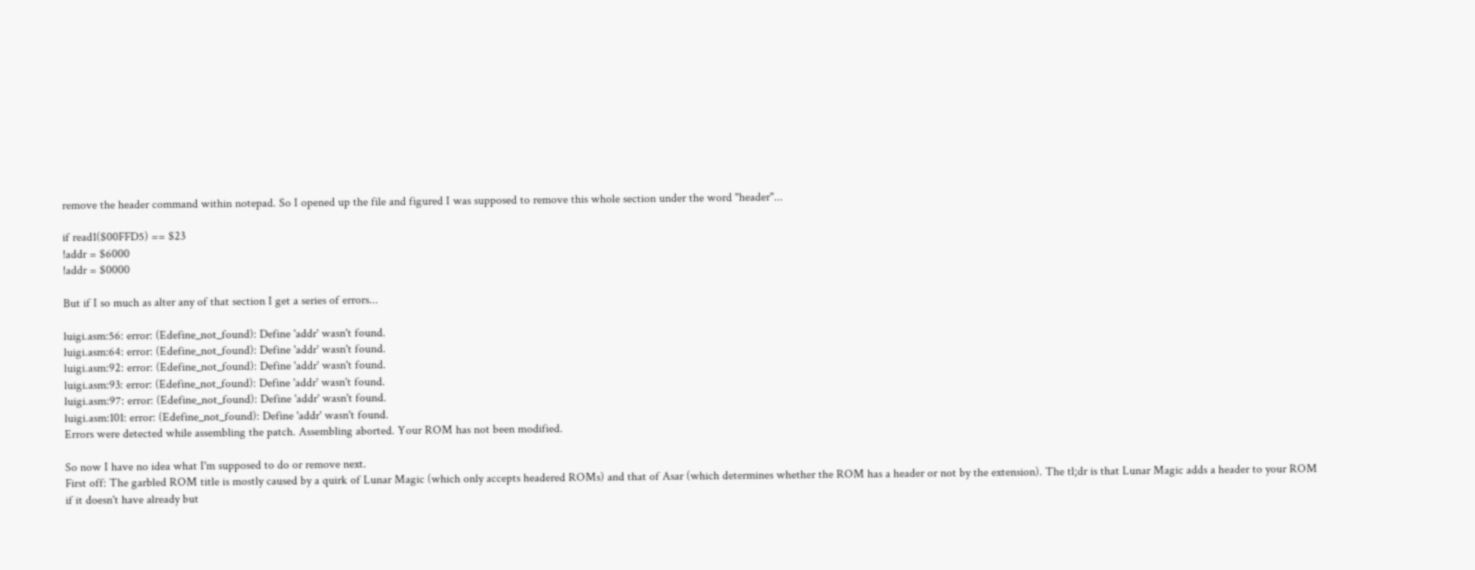remove the header command within notepad. So I opened up the file and figured I was supposed to remove this whole section under the word "header"...

if read1($00FFD5) == $23
!addr = $6000
!addr = $0000

But if I so much as alter any of that section I get a series of errors...

luigi.asm:56: error: (Edefine_not_found): Define 'addr' wasn't found.
luigi.asm:64: error: (Edefine_not_found): Define 'addr' wasn't found.
luigi.asm:92: error: (Edefine_not_found): Define 'addr' wasn't found.
luigi.asm:93: error: (Edefine_not_found): Define 'addr' wasn't found.
luigi.asm:97: error: (Edefine_not_found): Define 'addr' wasn't found.
luigi.asm:101: error: (Edefine_not_found): Define 'addr' wasn't found.
Errors were detected while assembling the patch. Assembling aborted. Your ROM has not been modified.

So now I have no idea what I'm supposed to do or remove next.
First off: The garbled ROM title is mostly caused by a quirk of Lunar Magic (which only accepts headered ROMs) and that of Asar (which determines whether the ROM has a header or not by the extension). The tl;dr is that Lunar Magic adds a header to your ROM if it doesn't have already but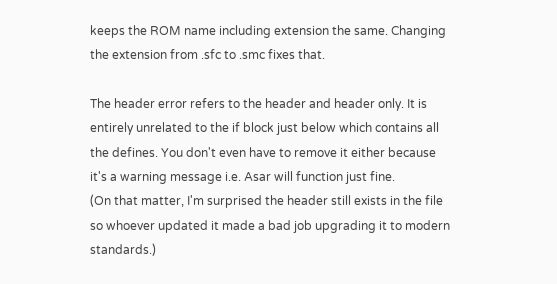keeps the ROM name including extension the same. Changing the extension from .sfc to .smc fixes that.

The header error refers to the header and header only. It is entirely unrelated to the if block just below which contains all the defines. You don't even have to remove it either because it's a warning message i.e. Asar will function just fine.
(On that matter, I'm surprised the header still exists in the file so whoever updated it made a bad job upgrading it to modern standards.)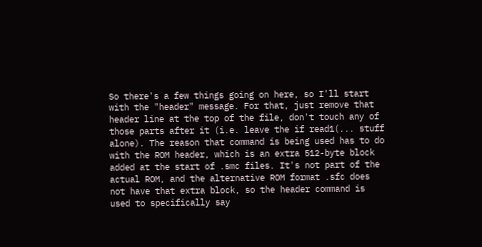So there's a few things going on here, so I'll start with the "header" message. For that, just remove that header line at the top of the file, don't touch any of those parts after it (i.e. leave the if read1(... stuff alone). The reason that command is being used has to do with the ROM header, which is an extra 512-byte block added at the start of .smc files. It's not part of the actual ROM, and the alternative ROM format .sfc does not have that extra block, so the header command is used to specifically say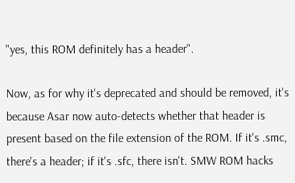"yes, this ROM definitely has a header".

Now, as for why it's deprecated and should be removed, it's because Asar now auto-detects whether that header is present based on the file extension of the ROM. If it's .smc, there's a header; if it's .sfc, there isn't. SMW ROM hacks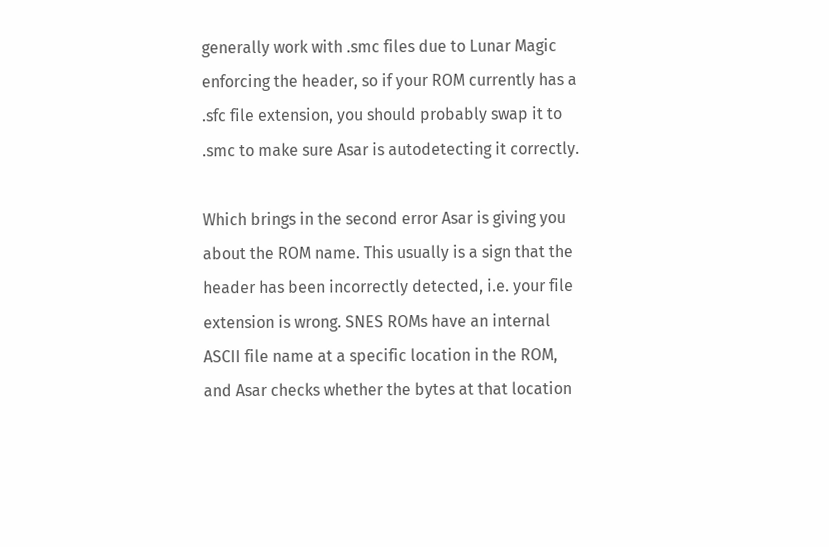generally work with .smc files due to Lunar Magic enforcing the header, so if your ROM currently has a .sfc file extension, you should probably swap it to .smc to make sure Asar is autodetecting it correctly.

Which brings in the second error Asar is giving you about the ROM name. This usually is a sign that the header has been incorrectly detected, i.e. your file extension is wrong. SNES ROMs have an internal ASCII file name at a specific location in the ROM, and Asar checks whether the bytes at that location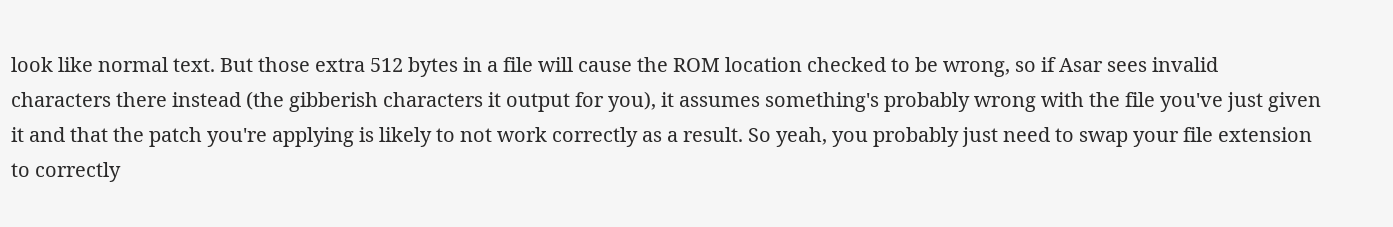look like normal text. But those extra 512 bytes in a file will cause the ROM location checked to be wrong, so if Asar sees invalid characters there instead (the gibberish characters it output for you), it assumes something's probably wrong with the file you've just given it and that the patch you're applying is likely to not work correctly as a result. So yeah, you probably just need to swap your file extension to correctly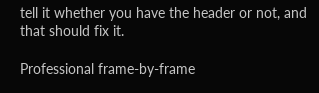tell it whether you have the header or not, and that should fix it.

Professional frame-by-frame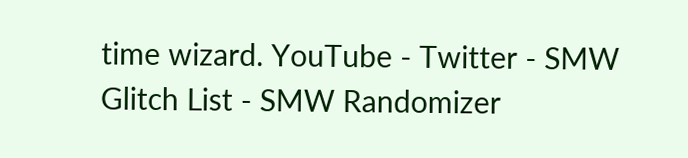time wizard. YouTube - Twitter - SMW Glitch List - SMW Randomizer